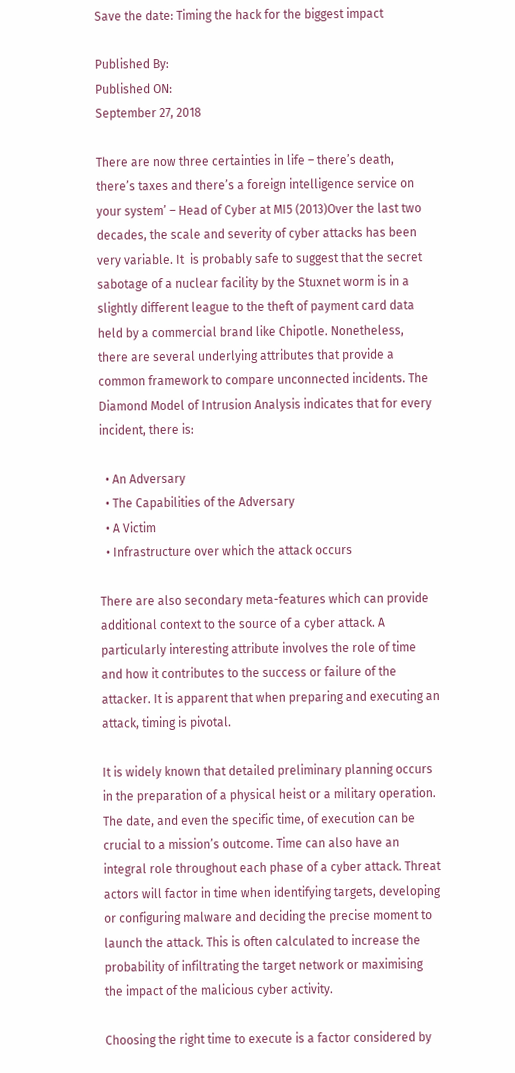Save the date: Timing the hack for the biggest impact

Published By:
Published ON:
September 27, 2018

There are now three certainties in life – there’s death, there’s taxes and there’s a foreign intelligence service on your system’ – Head of Cyber at MI5 (2013)Over the last two decades, the scale and severity of cyber attacks has been very variable. It  is probably safe to suggest that the secret sabotage of a nuclear facility by the Stuxnet worm is in a slightly different league to the theft of payment card data held by a commercial brand like Chipotle. Nonetheless, there are several underlying attributes that provide a common framework to compare unconnected incidents. The Diamond Model of Intrusion Analysis indicates that for every incident, there is:

  • An Adversary
  • The Capabilities of the Adversary
  • A Victim
  • Infrastructure over which the attack occurs

There are also secondary meta-features which can provide additional context to the source of a cyber attack. A particularly interesting attribute involves the role of time and how it contributes to the success or failure of the attacker. It is apparent that when preparing and executing an attack, timing is pivotal.

It is widely known that detailed preliminary planning occurs in the preparation of a physical heist or a military operation. The date, and even the specific time, of execution can be crucial to a mission’s outcome. Time can also have an integral role throughout each phase of a cyber attack. Threat actors will factor in time when identifying targets, developing or configuring malware and deciding the precise moment to launch the attack. This is often calculated to increase the probability of infiltrating the target network or maximising the impact of the malicious cyber activity.

Choosing the right time to execute is a factor considered by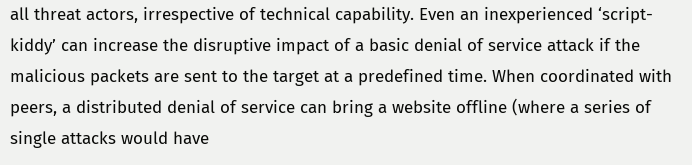all threat actors, irrespective of technical capability. Even an inexperienced ‘script-kiddy’ can increase the disruptive impact of a basic denial of service attack if the malicious packets are sent to the target at a predefined time. When coordinated with peers, a distributed denial of service can bring a website offline (where a series of single attacks would have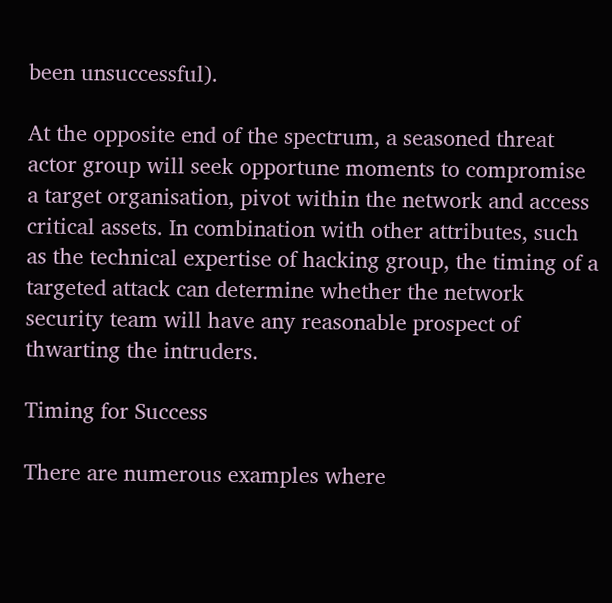been unsuccessful).

At the opposite end of the spectrum, a seasoned threat actor group will seek opportune moments to compromise a target organisation, pivot within the network and access critical assets. In combination with other attributes, such as the technical expertise of hacking group, the timing of a targeted attack can determine whether the network security team will have any reasonable prospect of thwarting the intruders.

Timing for Success

There are numerous examples where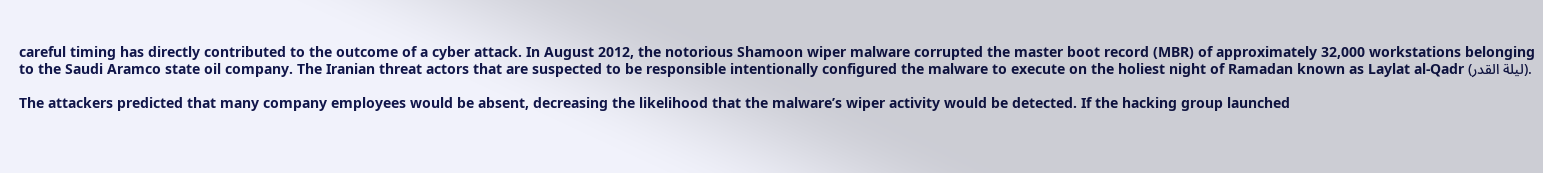careful timing has directly contributed to the outcome of a cyber attack. In August 2012, the notorious Shamoon wiper malware corrupted the master boot record (MBR) of approximately 32,000 workstations belonging to the Saudi Aramco state oil company. The Iranian threat actors that are suspected to be responsible intentionally configured the malware to execute on the holiest night of Ramadan known as Laylat al-Qadr (لیلة القدر).

The attackers predicted that many company employees would be absent, decreasing the likelihood that the malware’s wiper activity would be detected. If the hacking group launched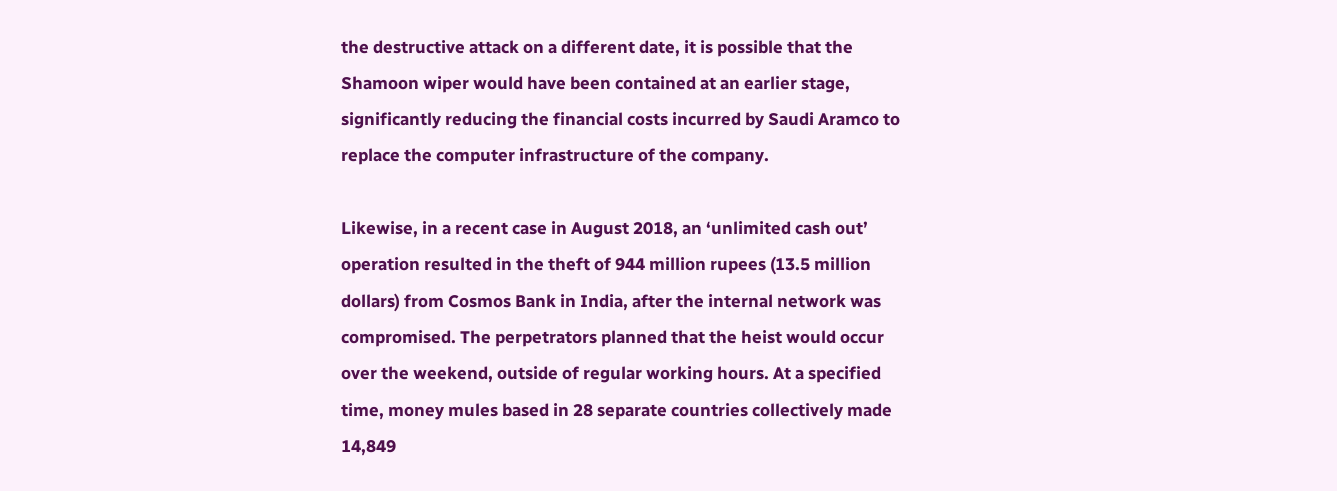the destructive attack on a different date, it is possible that the Shamoon wiper would have been contained at an earlier stage, significantly reducing the financial costs incurred by Saudi Aramco to replace the computer infrastructure of the company.

Likewise, in a recent case in August 2018, an ‘unlimited cash out’ operation resulted in the theft of 944 million rupees (13.5 million dollars) from Cosmos Bank in India, after the internal network was compromised. The perpetrators planned that the heist would occur over the weekend, outside of regular working hours. At a specified time, money mules based in 28 separate countries collectively made 14,849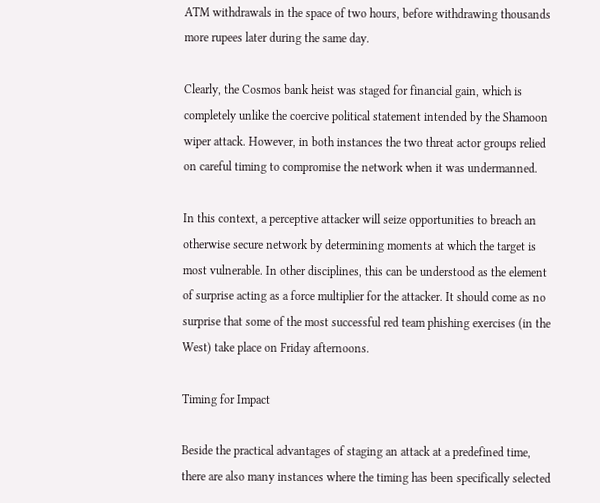ATM withdrawals in the space of two hours, before withdrawing thousands more rupees later during the same day.

Clearly, the Cosmos bank heist was staged for financial gain, which is completely unlike the coercive political statement intended by the Shamoon wiper attack. However, in both instances the two threat actor groups relied on careful timing to compromise the network when it was undermanned.

In this context, a perceptive attacker will seize opportunities to breach an otherwise secure network by determining moments at which the target is most vulnerable. In other disciplines, this can be understood as the element of surprise acting as a force multiplier for the attacker. It should come as no surprise that some of the most successful red team phishing exercises (in the West) take place on Friday afternoons.

Timing for Impact

Beside the practical advantages of staging an attack at a predefined time, there are also many instances where the timing has been specifically selected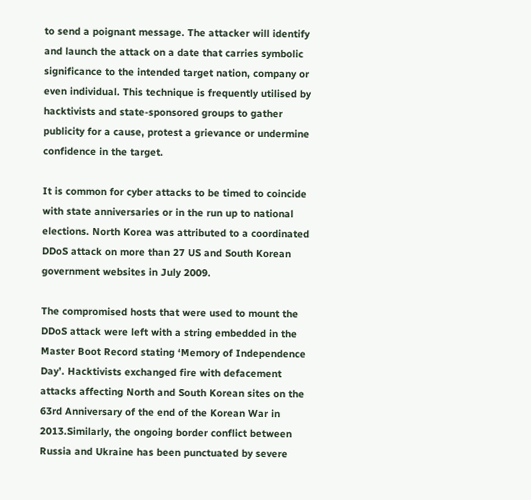to send a poignant message. The attacker will identify and launch the attack on a date that carries symbolic significance to the intended target nation, company or even individual. This technique is frequently utilised by hacktivists and state-sponsored groups to gather publicity for a cause, protest a grievance or undermine confidence in the target.

It is common for cyber attacks to be timed to coincide with state anniversaries or in the run up to national elections. North Korea was attributed to a coordinated DDoS attack on more than 27 US and South Korean government websites in July 2009.

The compromised hosts that were used to mount the DDoS attack were left with a string embedded in the Master Boot Record stating ‘Memory of Independence Day’. Hacktivists exchanged fire with defacement attacks affecting North and South Korean sites on the 63rd Anniversary of the end of the Korean War in 2013.Similarly, the ongoing border conflict between Russia and Ukraine has been punctuated by severe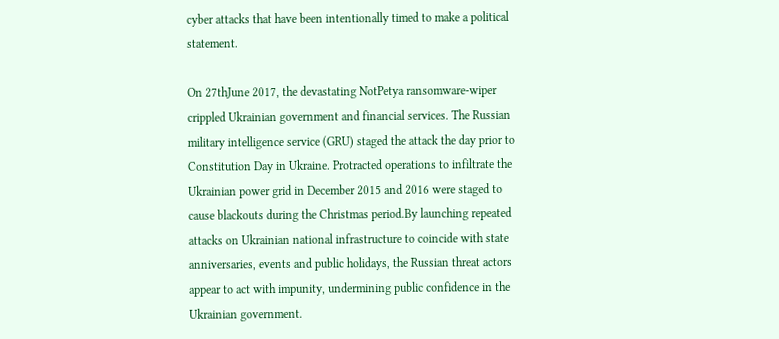cyber attacks that have been intentionally timed to make a political statement.

On 27thJune 2017, the devastating NotPetya ransomware-wiper crippled Ukrainian government and financial services. The Russian military intelligence service (GRU) staged the attack the day prior to Constitution Day in Ukraine. Protracted operations to infiltrate the Ukrainian power grid in December 2015 and 2016 were staged to cause blackouts during the Christmas period.By launching repeated attacks on Ukrainian national infrastructure to coincide with state anniversaries, events and public holidays, the Russian threat actors appear to act with impunity, undermining public confidence in the Ukrainian government.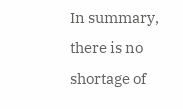In summary, there is no shortage of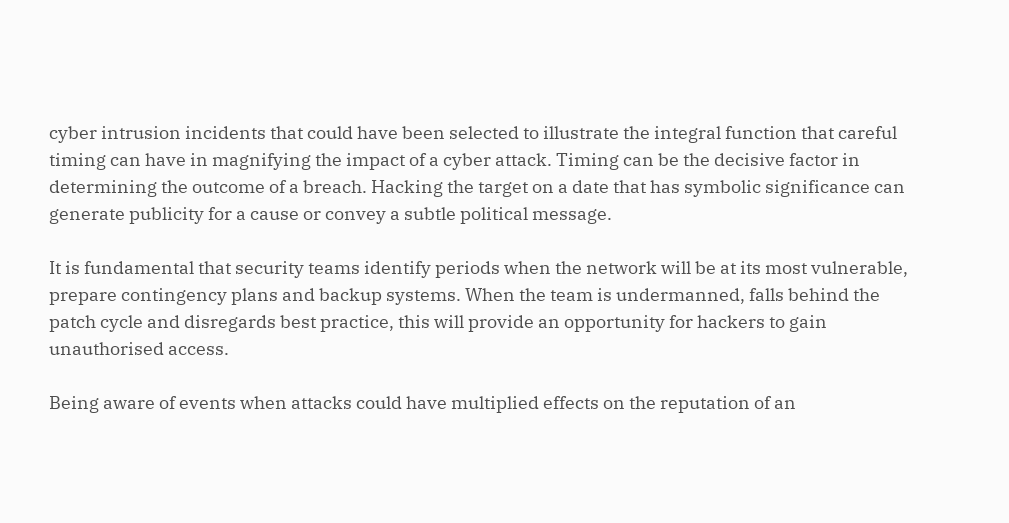cyber intrusion incidents that could have been selected to illustrate the integral function that careful timing can have in magnifying the impact of a cyber attack. Timing can be the decisive factor in determining the outcome of a breach. Hacking the target on a date that has symbolic significance can generate publicity for a cause or convey a subtle political message.

It is fundamental that security teams identify periods when the network will be at its most vulnerable, prepare contingency plans and backup systems. When the team is undermanned, falls behind the patch cycle and disregards best practice, this will provide an opportunity for hackers to gain unauthorised access.

Being aware of events when attacks could have multiplied effects on the reputation of an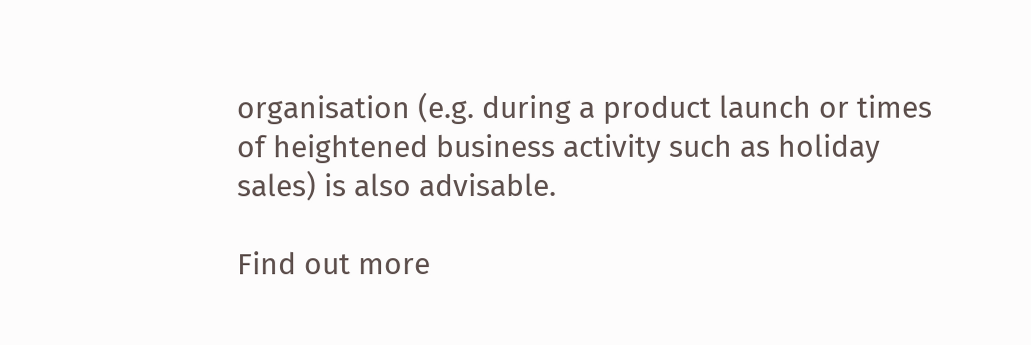organisation (e.g. during a product launch or times of heightened business activity such as holiday sales) is also advisable.

Find out more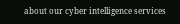about our cyber intelligence services